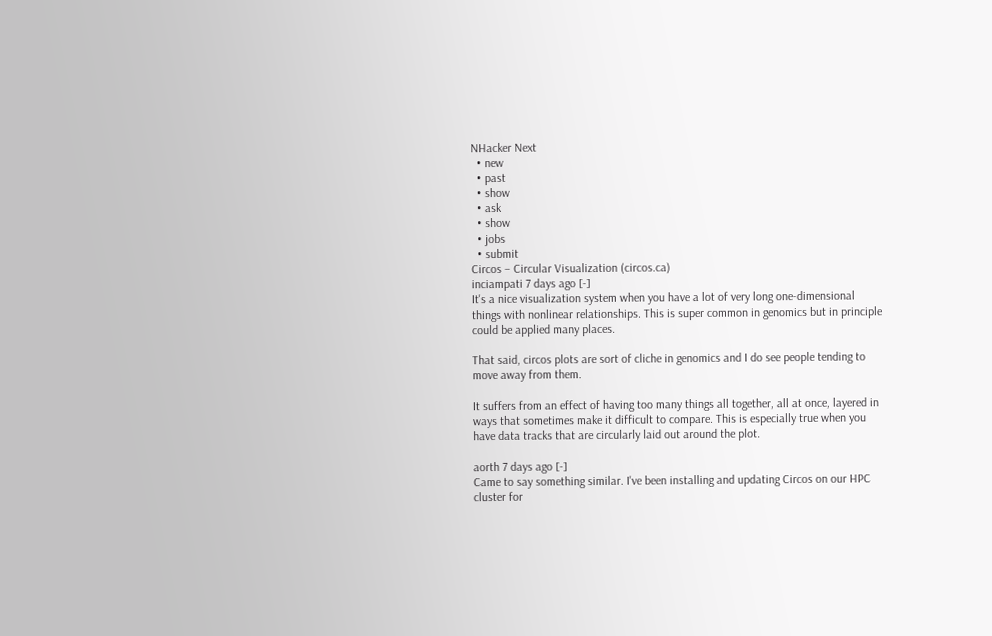NHacker Next
  • new
  • past
  • show
  • ask
  • show
  • jobs
  • submit
Circos – Circular Visualization (circos.ca)
inciampati 7 days ago [-]
It's a nice visualization system when you have a lot of very long one-dimensional things with nonlinear relationships. This is super common in genomics but in principle could be applied many places.

That said, circos plots are sort of cliche in genomics and I do see people tending to move away from them.

It suffers from an effect of having too many things all together, all at once, layered in ways that sometimes make it difficult to compare. This is especially true when you have data tracks that are circularly laid out around the plot.

aorth 7 days ago [-]
Came to say something similar. I've been installing and updating Circos on our HPC cluster for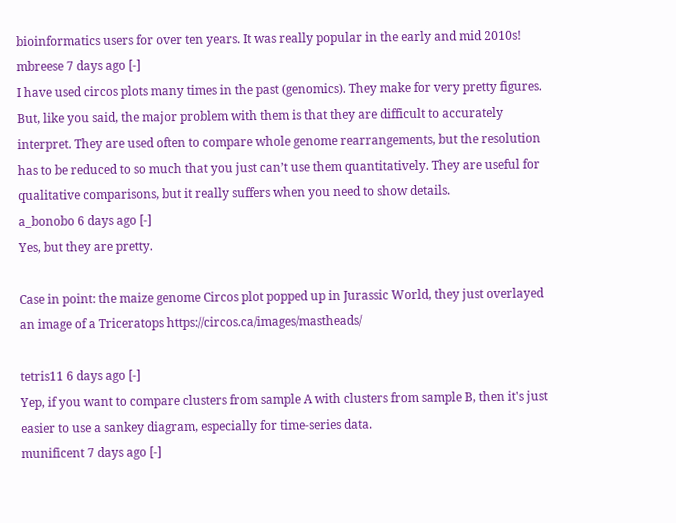bioinformatics users for over ten years. It was really popular in the early and mid 2010s!
mbreese 7 days ago [-]
I have used circos plots many times in the past (genomics). They make for very pretty figures. But, like you said, the major problem with them is that they are difficult to accurately interpret. They are used often to compare whole genome rearrangements, but the resolution has to be reduced to so much that you just can’t use them quantitatively. They are useful for qualitative comparisons, but it really suffers when you need to show details.
a_bonobo 6 days ago [-]
Yes, but they are pretty.

Case in point: the maize genome Circos plot popped up in Jurassic World, they just overlayed an image of a Triceratops https://circos.ca/images/mastheads/

tetris11 6 days ago [-]
Yep, if you want to compare clusters from sample A with clusters from sample B, then it's just easier to use a sankey diagram, especially for time-series data.
munificent 7 days ago [-]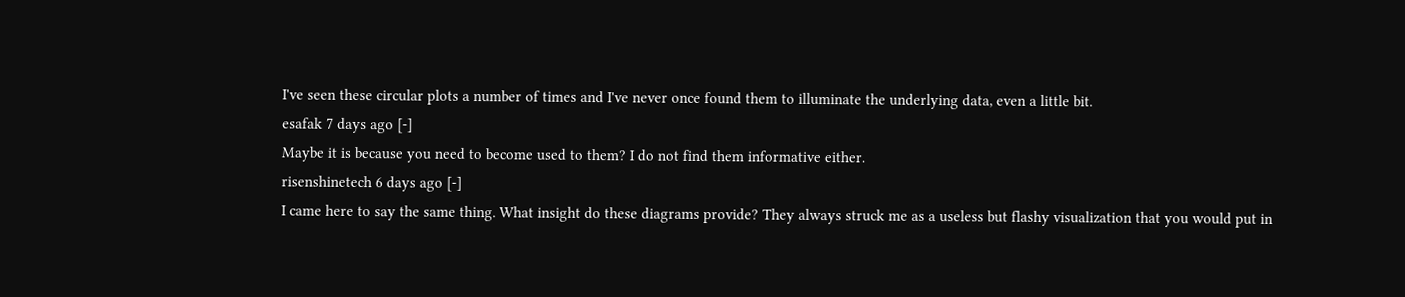I've seen these circular plots a number of times and I've never once found them to illuminate the underlying data, even a little bit.
esafak 7 days ago [-]
Maybe it is because you need to become used to them? I do not find them informative either.
risenshinetech 6 days ago [-]
I came here to say the same thing. What insight do these diagrams provide? They always struck me as a useless but flashy visualization that you would put in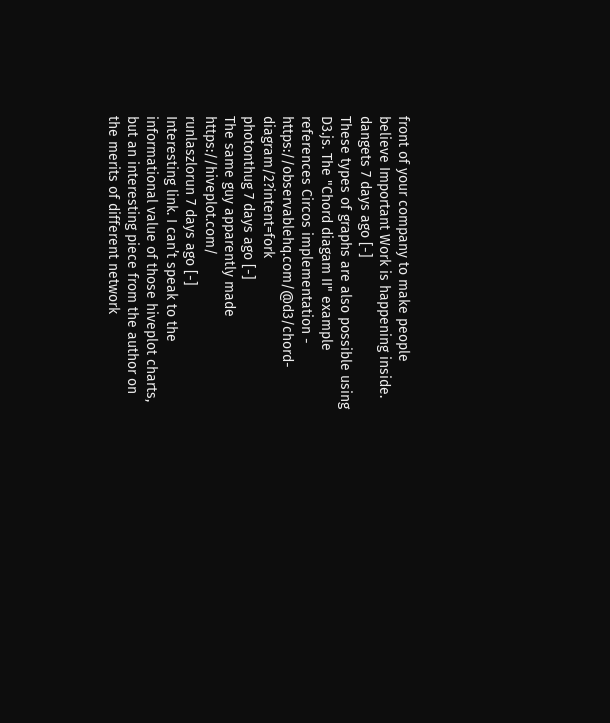front of your company to make people believe Important Work is happening inside.
dangets 7 days ago [-]
These types of graphs are also possible using D3.js. The "Chord diagam II" example references Circos implementation - https://observablehq.com/@d3/chord-diagram/2?intent=fork
photonthug 7 days ago [-]
The same guy apparently made https://hiveplot.com/
runlaszlorun 7 days ago [-]
Interesting link. I can’t speak to the informational value of those hiveplot charts, but an interesting piece from the author on the merits of different network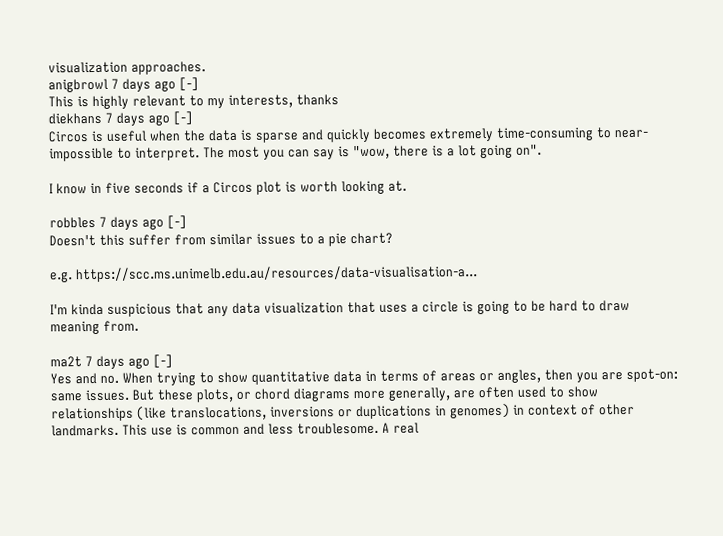visualization approaches.
anigbrowl 7 days ago [-]
This is highly relevant to my interests, thanks
diekhans 7 days ago [-]
Circos is useful when the data is sparse and quickly becomes extremely time-consuming to near-impossible to interpret. The most you can say is "wow, there is a lot going on".

I know in five seconds if a Circos plot is worth looking at.

robbles 7 days ago [-]
Doesn't this suffer from similar issues to a pie chart?

e.g. https://scc.ms.unimelb.edu.au/resources/data-visualisation-a...

I'm kinda suspicious that any data visualization that uses a circle is going to be hard to draw meaning from.

ma2t 7 days ago [-]
Yes and no. When trying to show quantitative data in terms of areas or angles, then you are spot-on: same issues. But these plots, or chord diagrams more generally, are often used to show relationships (like translocations, inversions or duplications in genomes) in context of other landmarks. This use is common and less troublesome. A real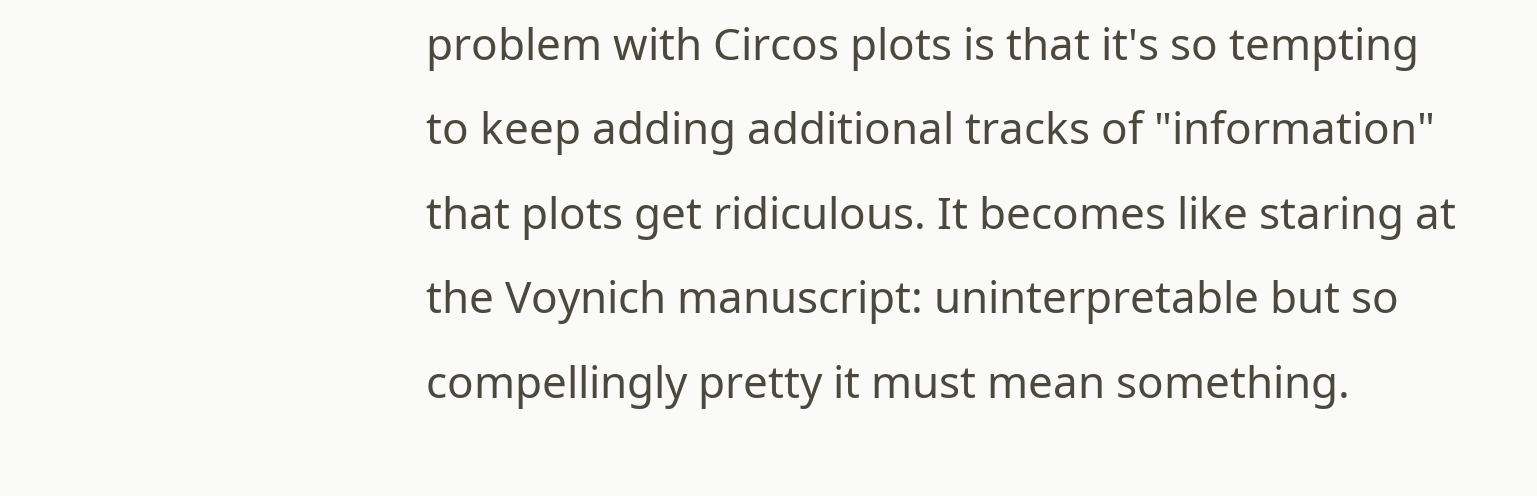problem with Circos plots is that it's so tempting to keep adding additional tracks of "information" that plots get ridiculous. It becomes like staring at the Voynich manuscript: uninterpretable but so compellingly pretty it must mean something.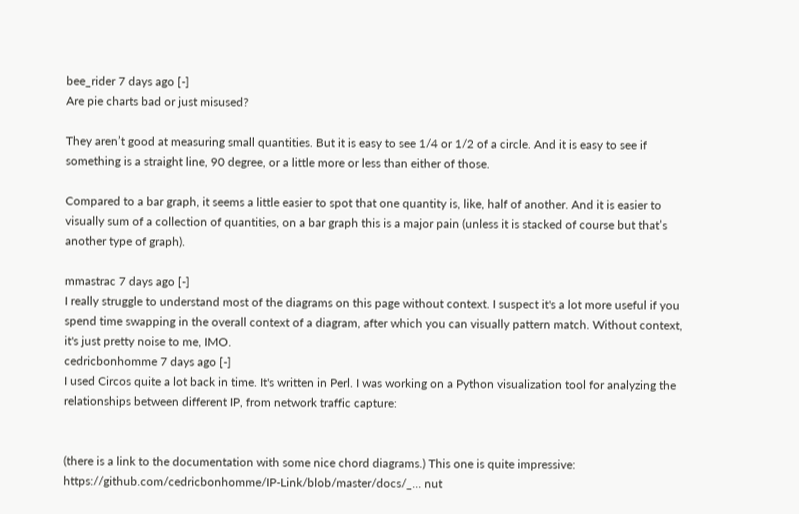bee_rider 7 days ago [-]
Are pie charts bad or just misused?

They aren’t good at measuring small quantities. But it is easy to see 1/4 or 1/2 of a circle. And it is easy to see if something is a straight line, 90 degree, or a little more or less than either of those.

Compared to a bar graph, it seems a little easier to spot that one quantity is, like, half of another. And it is easier to visually sum of a collection of quantities, on a bar graph this is a major pain (unless it is stacked of course but that’s another type of graph).

mmastrac 7 days ago [-]
I really struggle to understand most of the diagrams on this page without context. I suspect it's a lot more useful if you spend time swapping in the overall context of a diagram, after which you can visually pattern match. Without context, it's just pretty noise to me, IMO.
cedricbonhomme 7 days ago [-]
I used Circos quite a lot back in time. It's written in Perl. I was working on a Python visualization tool for analyzing the relationships between different IP, from network traffic capture:


(there is a link to the documentation with some nice chord diagrams.) This one is quite impressive: https://github.com/cedricbonhomme/IP-Link/blob/master/docs/_... nut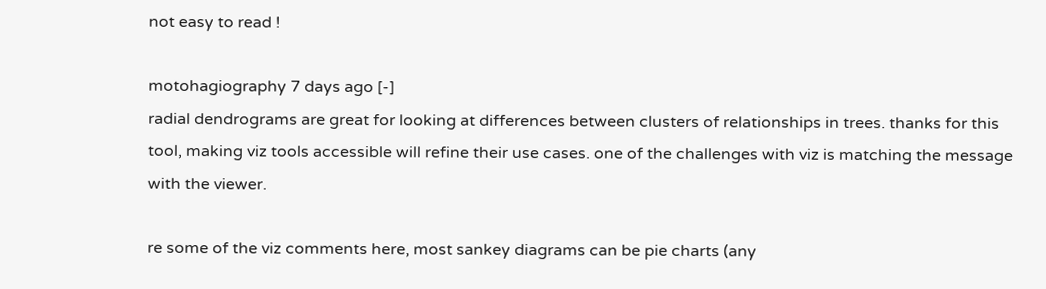not easy to read !

motohagiography 7 days ago [-]
radial dendrograms are great for looking at differences between clusters of relationships in trees. thanks for this tool, making viz tools accessible will refine their use cases. one of the challenges with viz is matching the message with the viewer.

re some of the viz comments here, most sankey diagrams can be pie charts (any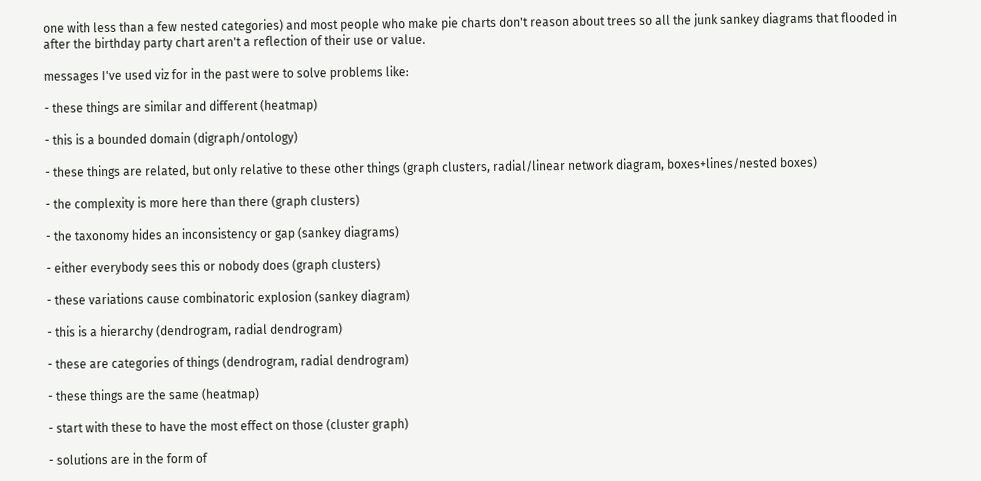one with less than a few nested categories) and most people who make pie charts don't reason about trees so all the junk sankey diagrams that flooded in after the birthday party chart aren't a reflection of their use or value.

messages I've used viz for in the past were to solve problems like:

- these things are similar and different (heatmap)

- this is a bounded domain (digraph/ontology)

- these things are related, but only relative to these other things (graph clusters, radial/linear network diagram, boxes+lines/nested boxes)

- the complexity is more here than there (graph clusters)

- the taxonomy hides an inconsistency or gap (sankey diagrams)

- either everybody sees this or nobody does (graph clusters)

- these variations cause combinatoric explosion (sankey diagram)

- this is a hierarchy (dendrogram, radial dendrogram)

- these are categories of things (dendrogram, radial dendrogram)

- these things are the same (heatmap)

- start with these to have the most effect on those (cluster graph)

- solutions are in the form of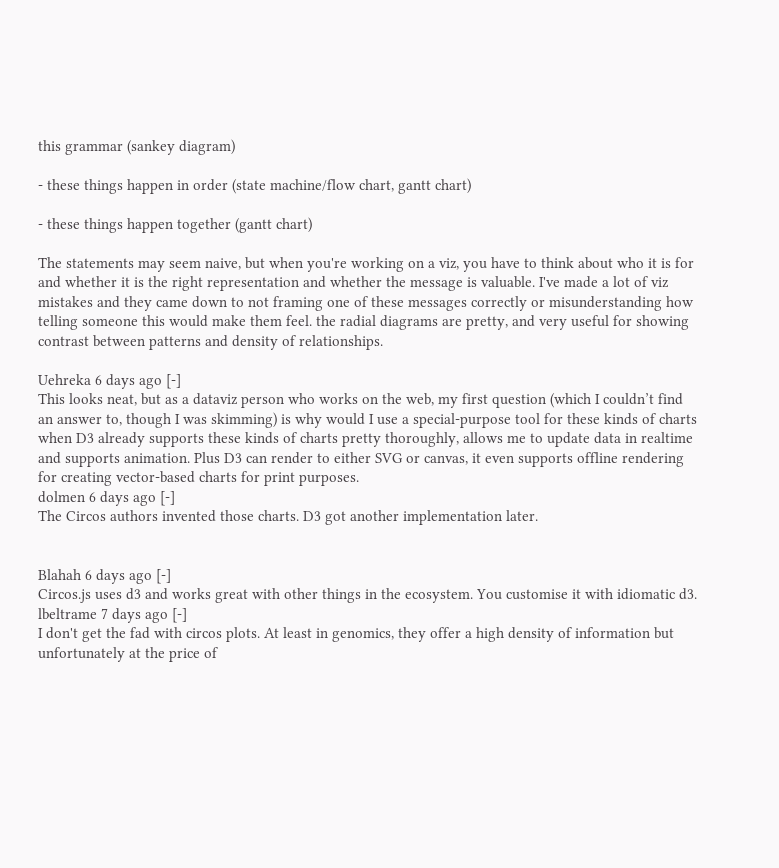this grammar (sankey diagram)

- these things happen in order (state machine/flow chart, gantt chart)

- these things happen together (gantt chart)

The statements may seem naive, but when you're working on a viz, you have to think about who it is for and whether it is the right representation and whether the message is valuable. I've made a lot of viz mistakes and they came down to not framing one of these messages correctly or misunderstanding how telling someone this would make them feel. the radial diagrams are pretty, and very useful for showing contrast between patterns and density of relationships.

Uehreka 6 days ago [-]
This looks neat, but as a dataviz person who works on the web, my first question (which I couldn’t find an answer to, though I was skimming) is why would I use a special-purpose tool for these kinds of charts when D3 already supports these kinds of charts pretty thoroughly, allows me to update data in realtime and supports animation. Plus D3 can render to either SVG or canvas, it even supports offline rendering for creating vector-based charts for print purposes.
dolmen 6 days ago [-]
The Circos authors invented those charts. D3 got another implementation later.


Blahah 6 days ago [-]
Circos.js uses d3 and works great with other things in the ecosystem. You customise it with idiomatic d3.
lbeltrame 7 days ago [-]
I don't get the fad with circos plots. At least in genomics, they offer a high density of information but unfortunately at the price of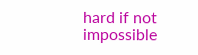hard if not impossible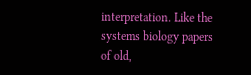interpretation. Like the systems biology papers of old,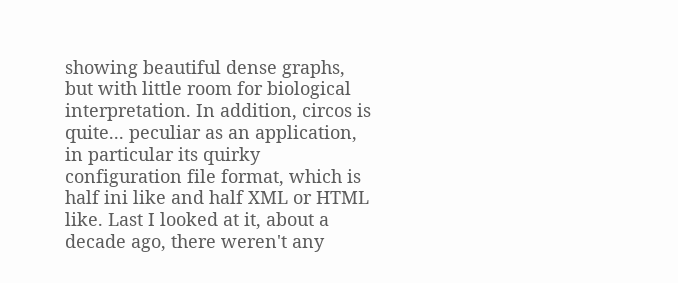showing beautiful dense graphs, but with little room for biological interpretation. In addition, circos is quite... peculiar as an application, in particular its quirky configuration file format, which is half ini like and half XML or HTML like. Last I looked at it, about a decade ago, there weren't any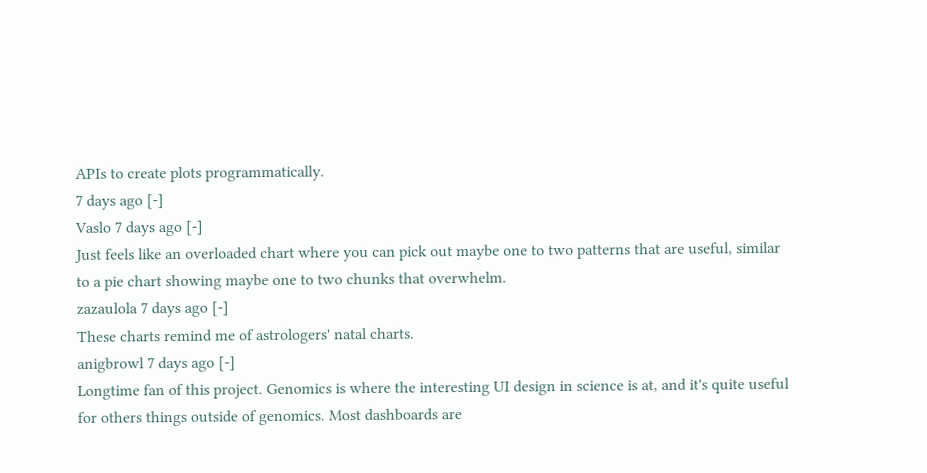APIs to create plots programmatically.
7 days ago [-]
Vaslo 7 days ago [-]
Just feels like an overloaded chart where you can pick out maybe one to two patterns that are useful, similar to a pie chart showing maybe one to two chunks that overwhelm.
zazaulola 7 days ago [-]
These charts remind me of astrologers' natal charts.
anigbrowl 7 days ago [-]
Longtime fan of this project. Genomics is where the interesting UI design in science is at, and it's quite useful for others things outside of genomics. Most dashboards are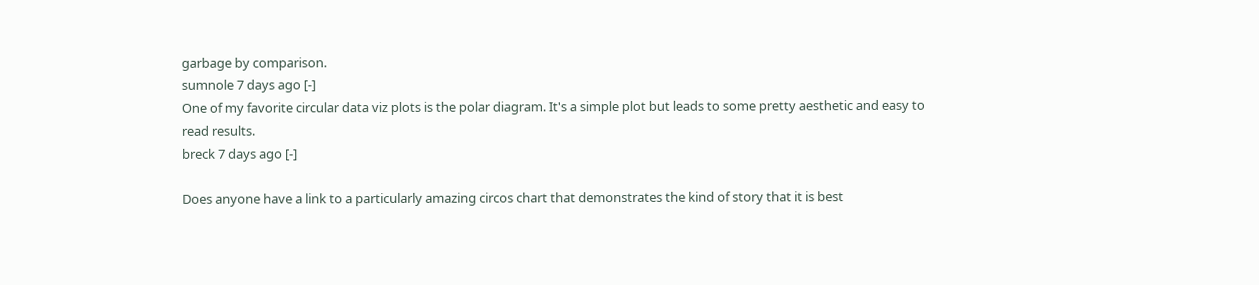garbage by comparison.
sumnole 7 days ago [-]
One of my favorite circular data viz plots is the polar diagram. It's a simple plot but leads to some pretty aesthetic and easy to read results.
breck 7 days ago [-]

Does anyone have a link to a particularly amazing circos chart that demonstrates the kind of story that it is best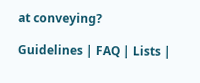at conveying?

Guidelines | FAQ | Lists |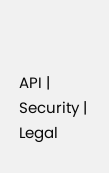API | Security | Legal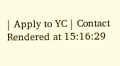| Apply to YC | Contact
Rendered at 15:16:29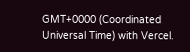GMT+0000 (Coordinated Universal Time) with Vercel.